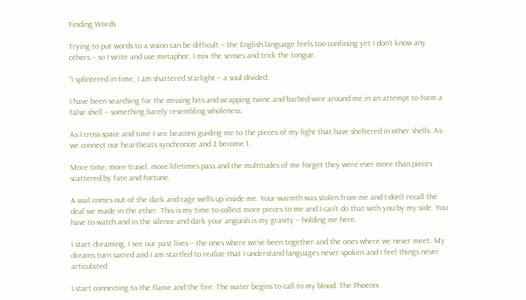Finding Words

Trying to put words to a vision can be difficult – the English language feels too confining yet I don’t know any others – so I write and use metaphor. I mix the senses and trick the tongue.

“I splintered in time, I am shattered starlight – a soul divided.

I have been searching for the missing bits and wrapping twine and barbed wire around me in an attempt to form a false shell – something barely resembling wholeness.

As I cross space and time I see beacons guiding me to the pieces of my light that have sheltered in other shells. As we connect our heartbeats synchronize and 2 become 1.

More time, more travel, more lifetimes pass and the multitudes of me forget they were ever more than pieces scattered by fate and fortune.

A wail comes out of the dark and rage wells up inside me. Your warmth was stolen from me and I don’t recall the deal we made in the ether. This is my time to collect more pieces to me and I can’t do that with you by my side. You have to watch and in the silence and dark your anguish is my gravity – holding me here.

I start dreaming, I see our past lives – the ones where we’ve been together and the ones where we never meet. My dreams turn sacred and I am startled to realize that I understand languages never spoken and I feel things never articulated.

I start connecting to the flame and the fire. The water begins to call to my blood. The Phoenix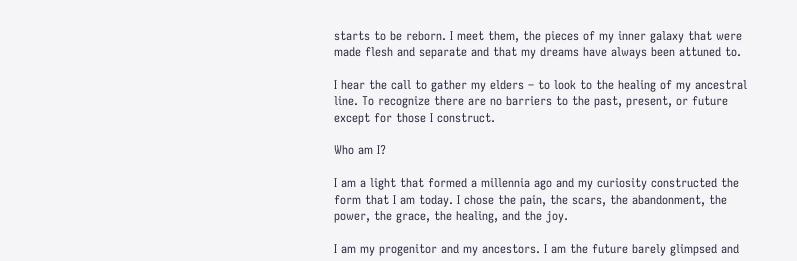starts to be reborn. I meet them, the pieces of my inner galaxy that were made flesh and separate and that my dreams have always been attuned to.

I hear the call to gather my elders – to look to the healing of my ancestral line. To recognize there are no barriers to the past, present, or future except for those I construct.

Who am I?

I am a light that formed a millennia ago and my curiosity constructed the form that I am today. I chose the pain, the scars, the abandonment, the power, the grace, the healing, and the joy.

I am my progenitor and my ancestors. I am the future barely glimpsed and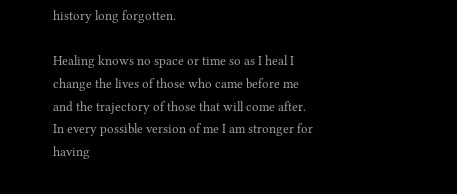history long forgotten.

Healing knows no space or time so as I heal I change the lives of those who came before me and the trajectory of those that will come after. In every possible version of me I am stronger for having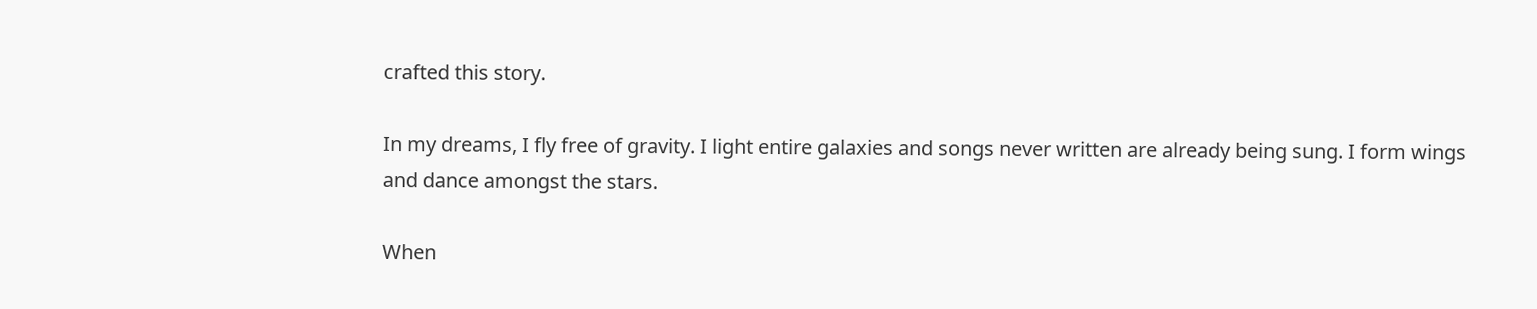crafted this story.

In my dreams, I fly free of gravity. I light entire galaxies and songs never written are already being sung. I form wings and dance amongst the stars.

When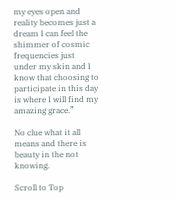my eyes open and reality becomes just a dream I can feel the shimmer of cosmic frequencies just under my skin and I know that choosing to participate in this day is where I will find my amazing grace.”

No clue what it all means and there is beauty in the not knowing.

Scroll to Top